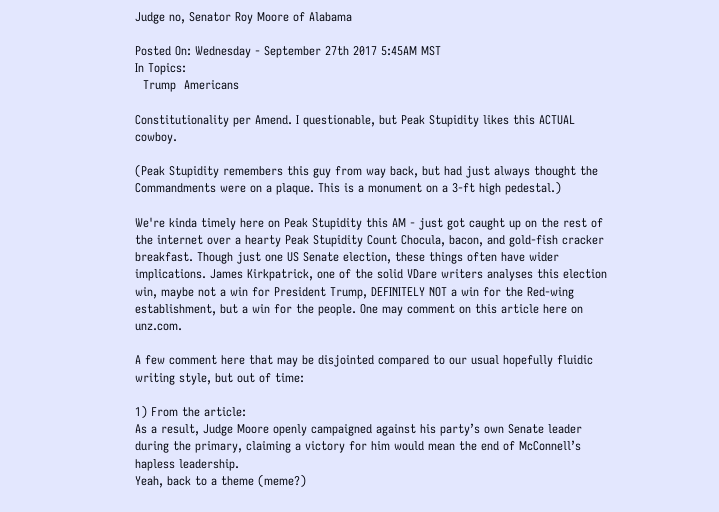Judge no, Senator Roy Moore of Alabama

Posted On: Wednesday - September 27th 2017 5:45AM MST
In Topics:
  Trump  Americans

Constitutionality per Amend. I questionable, but Peak Stupidity likes this ACTUAL cowboy.

(Peak Stupidity remembers this guy from way back, but had just always thought the Commandments were on a plaque. This is a monument on a 3-ft high pedestal.)

We're kinda timely here on Peak Stupidity this AM - just got caught up on the rest of the internet over a hearty Peak Stupidity Count Chocula, bacon, and gold-fish cracker breakfast. Though just one US Senate election, these things often have wider implications. James Kirkpatrick, one of the solid VDare writers analyses this election win, maybe not a win for President Trump, DEFINITELY NOT a win for the Red-wing establishment, but a win for the people. One may comment on this article here on unz.com.

A few comment here that may be disjointed compared to our usual hopefully fluidic writing style, but out of time:

1) From the article:
As a result, Judge Moore openly campaigned against his party’s own Senate leader during the primary, claiming a victory for him would mean the end of McConnell’s hapless leadership.
Yeah, back to a theme (meme?)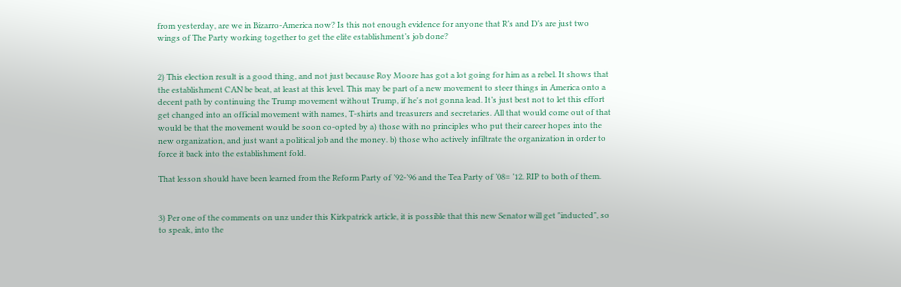from yesterday, are we in Bizarro-America now? Is this not enough evidence for anyone that R’s and D’s are just two wings of The Party working together to get the elite establishment’s job done?


2) This election result is a good thing, and not just because Roy Moore has got a lot going for him as a rebel. It shows that the establishment CAN be beat, at least at this level. This may be part of a new movement to steer things in America onto a decent path by continuing the Trump movement without Trump, if he's not gonna lead. It’s just best not to let this effort get changed into an official movement with names, T-shirts and treasurers and secretaries. All that would come out of that would be that the movement would be soon co-opted by a) those with no principles who put their career hopes into the new organization, and just want a political job and the money. b) those who actively infiltrate the organization in order to force it back into the establishment fold.

That lesson should have been learned from the Reform Party of ’92-’96 and the Tea Party of ’08= ’12. RIP to both of them.


3) Per one of the comments on unz under this Kirkpatrick article, it is possible that this new Senator will get "inducted", so to speak, into the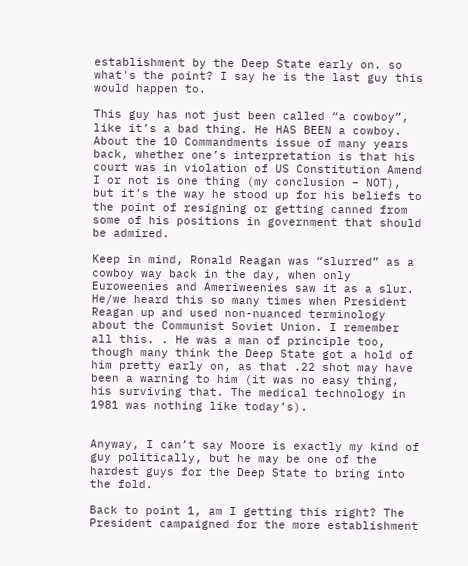establishment by the Deep State early on. so what's the point? I say he is the last guy this would happen to.

This guy has not just been called “a cowboy”, like it’s a bad thing. He HAS BEEN a cowboy. About the 10 Commandments issue of many years back, whether one’s interpretation is that his court was in violation of US Constitution Amend I or not is one thing (my conclusion – NOT), but it’s the way he stood up for his beliefs to the point of resigning or getting canned from some of his positions in government that should be admired.

Keep in mind, Ronald Reagan was “slurred” as a cowboy way back in the day, when only Euroweenies and Ameriweenies saw it as a slur. He/we heard this so many times when President Reagan up and used non-nuanced terminology about the Communist Soviet Union. I remember all this. . He was a man of principle too, though many think the Deep State got a hold of him pretty early on, as that .22 shot may have been a warning to him (it was no easy thing, his surviving that. The medical technology in 1981 was nothing like today’s).


Anyway, I can’t say Moore is exactly my kind of guy politically, but he may be one of the hardest guys for the Deep State to bring into the fold.

Back to point 1, am I getting this right? The President campaigned for the more establishment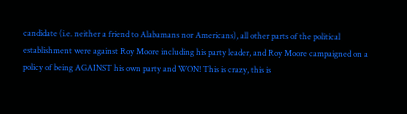candidate (i.e. neither a friend to Alabamans nor Americans), all other parts of the political establishment were against Roy Moore including his party leader, and Roy Moore campaigned on a policy of being AGAINST his own party and WON! This is crazy, this is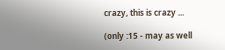crazy, this is crazy ...

(only :15 - may as well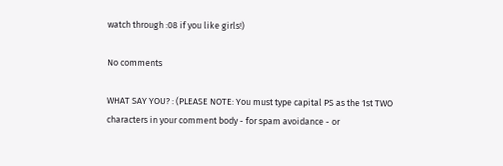watch through :08 if you like girls!)

No comments

WHAT SAY YOU? : (PLEASE NOTE: You must type capital PS as the 1st TWO characters in your comment body - for spam avoidance - or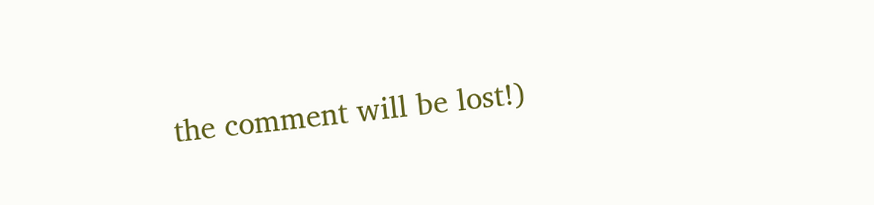the comment will be lost!)